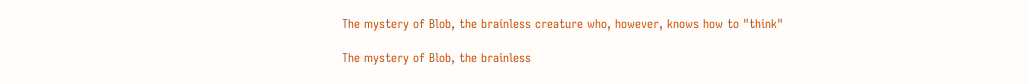The mystery of Blob, the brainless creature who, however, knows how to "think"

The mystery of Blob, the brainless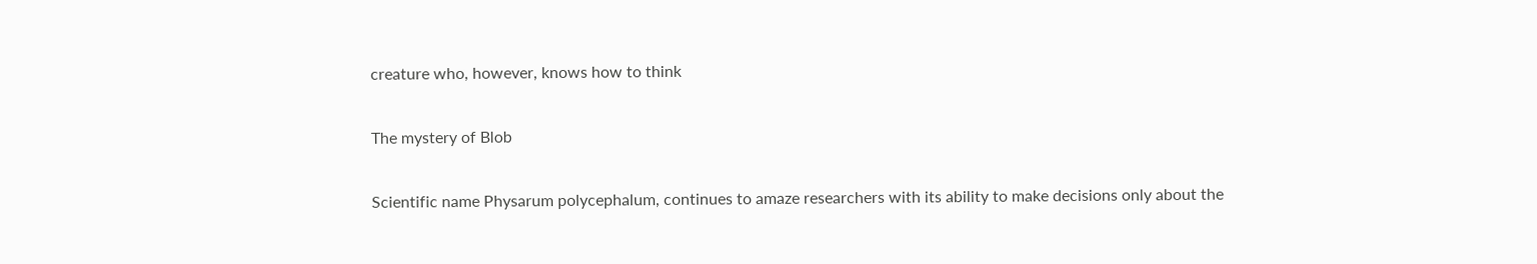creature who, however, knows how to think

The mystery of Blob

Scientific name Physarum polycephalum, continues to amaze researchers with its ability to make decisions only about the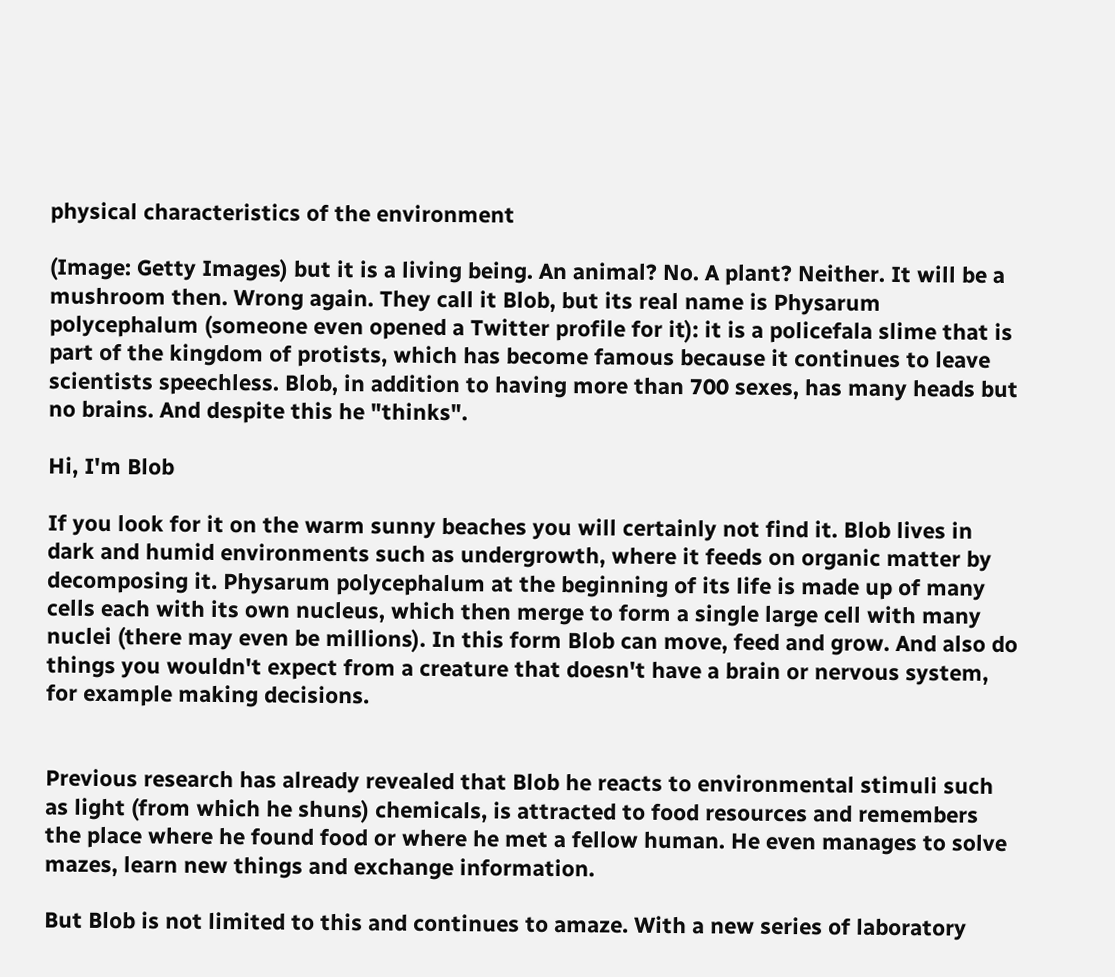physical characteristics of the environment

(Image: Getty Images) but it is a living being. An animal? No. A plant? Neither. It will be a mushroom then. Wrong again. They call it Blob, but its real name is Physarum polycephalum (someone even opened a Twitter profile for it): it is a policefala slime that is part of the kingdom of protists, which has become famous because it continues to leave scientists speechless. Blob, in addition to having more than 700 sexes, has many heads but no brains. And despite this he "thinks".

Hi, I'm Blob

If you look for it on the warm sunny beaches you will certainly not find it. Blob lives in dark and humid environments such as undergrowth, where it feeds on organic matter by decomposing it. Physarum polycephalum at the beginning of its life is made up of many cells each with its own nucleus, which then merge to form a single large cell with many nuclei (there may even be millions). In this form Blob can move, feed and grow. And also do things you wouldn't expect from a creature that doesn't have a brain or nervous system, for example making decisions.


Previous research has already revealed that Blob he reacts to environmental stimuli such as light (from which he shuns) chemicals, is attracted to food resources and remembers the place where he found food or where he met a fellow human. He even manages to solve mazes, learn new things and exchange information.

But Blob is not limited to this and continues to amaze. With a new series of laboratory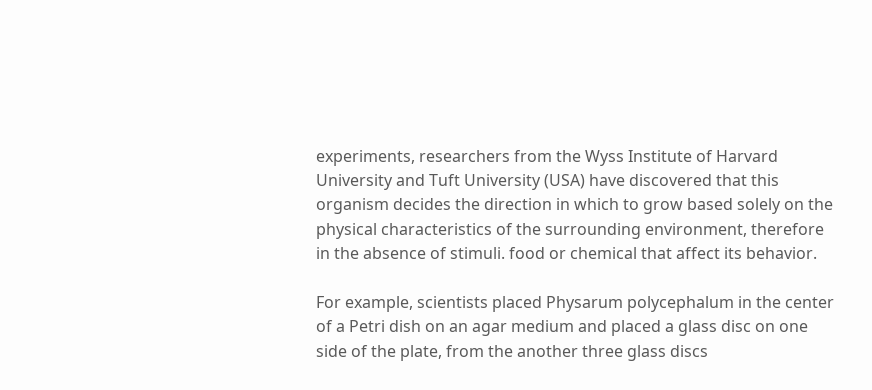experiments, researchers from the Wyss Institute of Harvard University and Tuft University (USA) have discovered that this organism decides the direction in which to grow based solely on the physical characteristics of the surrounding environment, therefore in the absence of stimuli. food or chemical that affect its behavior.

For example, scientists placed Physarum polycephalum in the center of a Petri dish on an agar medium and placed a glass disc on one side of the plate, from the another three glass discs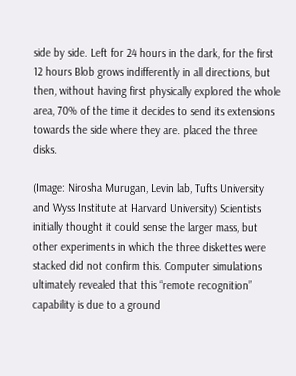side by side. Left for 24 hours in the dark, for the first 12 hours Blob grows indifferently in all directions, but then, without having first physically explored the whole area, 70% of the time it decides to send its extensions towards the side where they are. placed the three disks.

(Image: Nirosha Murugan, Levin lab, Tufts University and Wyss Institute at Harvard University) Scientists initially thought it could sense the larger mass, but other experiments in which the three diskettes were stacked did not confirm this. Computer simulations ultimately revealed that this “remote recognition” capability is due to a ground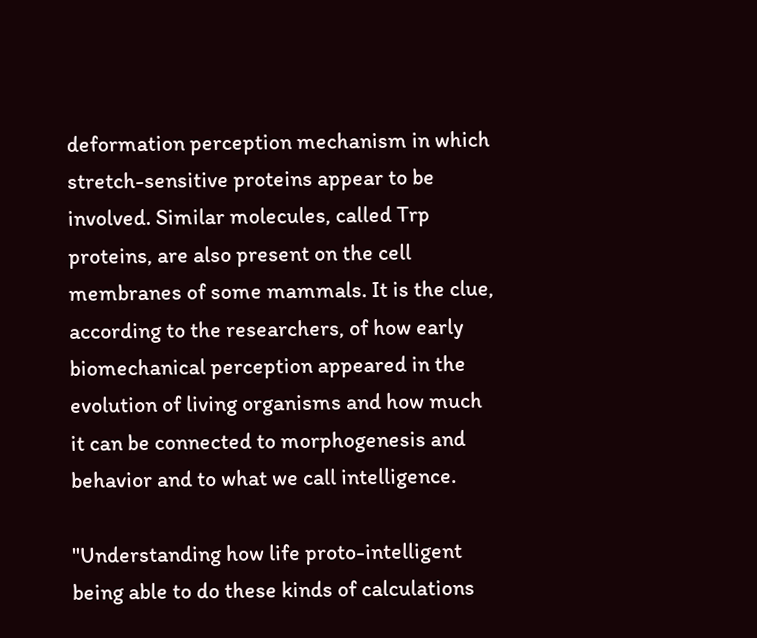deformation perception mechanism in which stretch-sensitive proteins appear to be involved. Similar molecules, called Trp proteins, are also present on the cell membranes of some mammals. It is the clue, according to the researchers, of how early biomechanical perception appeared in the evolution of living organisms and how much it can be connected to morphogenesis and behavior and to what we call intelligence.

"Understanding how life proto-intelligent being able to do these kinds of calculations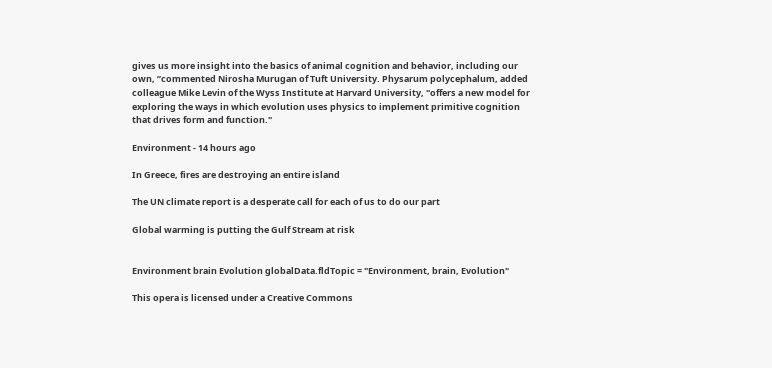gives us more insight into the basics of animal cognition and behavior, including our own, ”commented Nirosha Murugan of Tuft University. Physarum polycephalum, added colleague Mike Levin of the Wyss Institute at Harvard University, "offers a new model for exploring the ways in which evolution uses physics to implement primitive cognition that drives form and function."

Environment - 14 hours ago

In Greece, fires are destroying an entire island

The UN climate report is a desperate call for each of us to do our part

Global warming is putting the Gulf Stream at risk


Environment brain Evolution globalData.fldTopic = "Environment, brain, Evolution"

This opera is licensed under a Creative Commons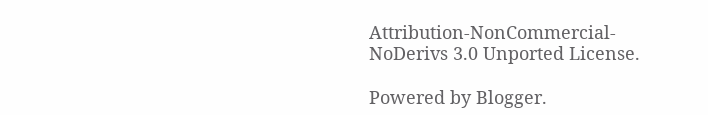Attribution-NonCommercial-NoDerivs 3.0 Unported License.

Powered by Blogger.